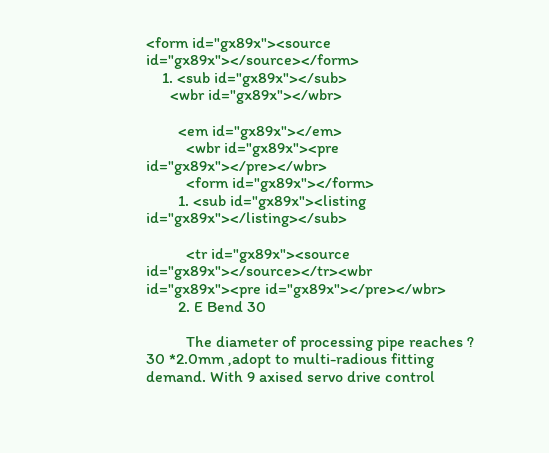<form id="gx89x"><source id="gx89x"></source></form>
    1. <sub id="gx89x"></sub>
      <wbr id="gx89x"></wbr>

        <em id="gx89x"></em>
          <wbr id="gx89x"><pre id="gx89x"></pre></wbr>
          <form id="gx89x"></form>
        1. <sub id="gx89x"><listing id="gx89x"></listing></sub>

          <tr id="gx89x"><source id="gx89x"></source></tr><wbr id="gx89x"><pre id="gx89x"></pre></wbr>
        2. E Bend 30

          The diameter of processing pipe reaches ? 30 *2.0mm ,adopt to multi-radious fitting demand. With 9 axised servo drive control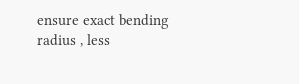ensure exact bending radius , less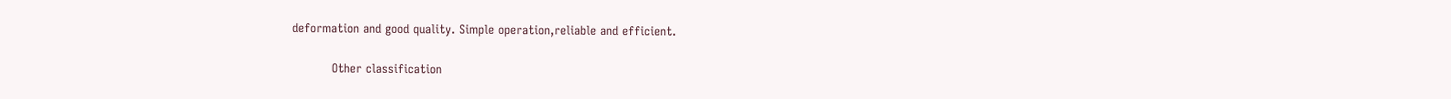deformation and good quality. Simple operation,reliable and efficient.

          Other classification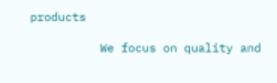products

          We focus on quality and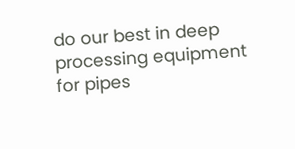do our best in deep processing equipment for pipes